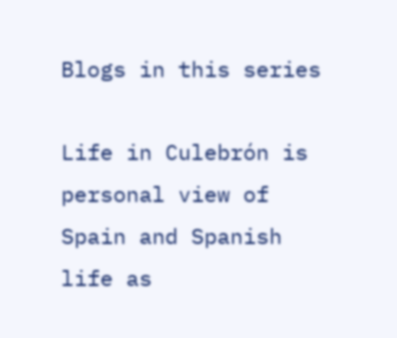Blogs in this series

Life in Culebrón is personal view of Spain and Spanish life as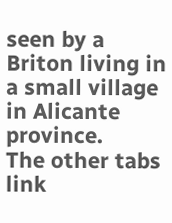seen by a Briton living in a small village in Alicante province.
The other tabs link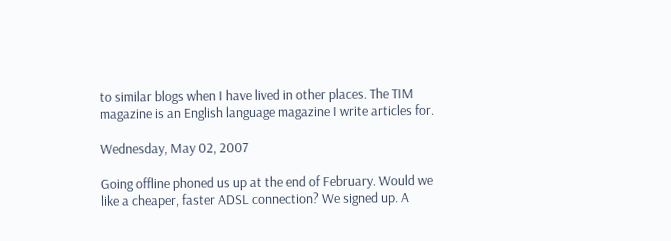to similar blogs when I have lived in other places. The TIM magazine is an English language magazine I write articles for.

Wednesday, May 02, 2007

Going offline phoned us up at the end of February. Would we like a cheaper, faster ADSL connection? We signed up. A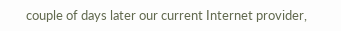couple of days later our current Internet provider,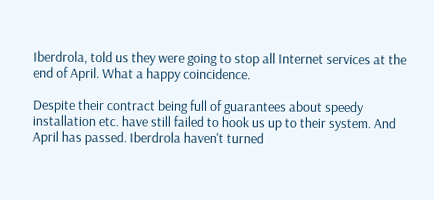Iberdrola, told us they were going to stop all Internet services at the end of April. What a happy coincidence.

Despite their contract being full of guarantees about speedy installation etc. have still failed to hook us up to their system. And April has passed. Iberdrola haven't turned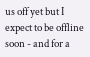us off yet but I expect to be offline soon - and for a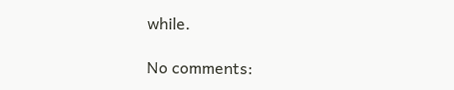while.

No comments: